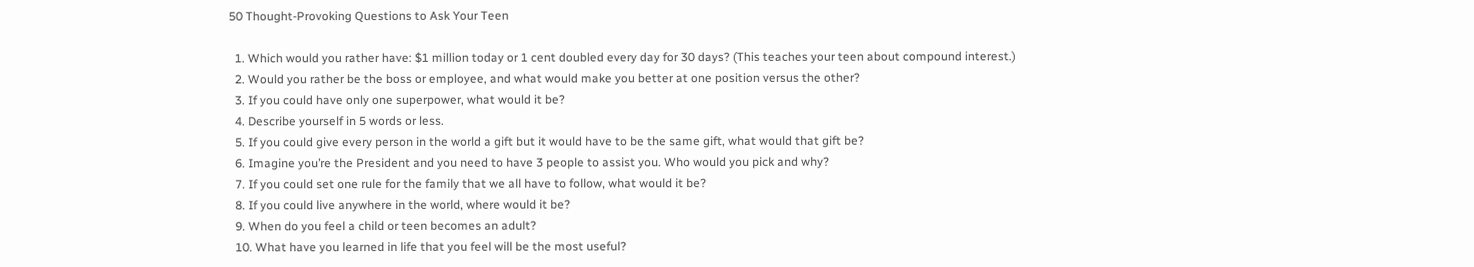50 Thought-Provoking Questions to Ask Your Teen

  1. Which would you rather have: $1 million today or 1 cent doubled every day for 30 days? (This teaches your teen about compound interest.)
  2. Would you rather be the boss or employee, and what would make you better at one position versus the other?
  3. If you could have only one superpower, what would it be?
  4. Describe yourself in 5 words or less.
  5. If you could give every person in the world a gift but it would have to be the same gift, what would that gift be?
  6. Imagine you’re the President and you need to have 3 people to assist you. Who would you pick and why?
  7. If you could set one rule for the family that we all have to follow, what would it be?
  8. If you could live anywhere in the world, where would it be?
  9. When do you feel a child or teen becomes an adult?
  10. What have you learned in life that you feel will be the most useful?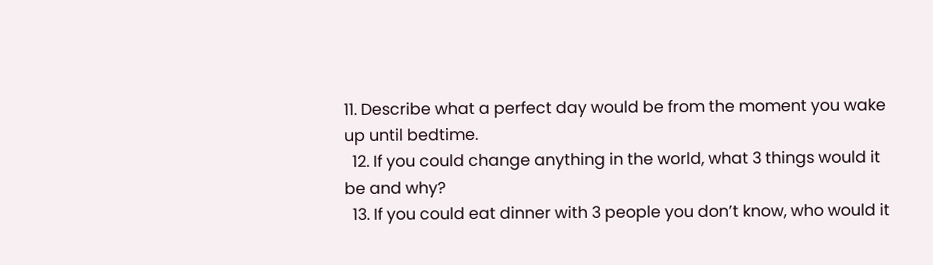11. Describe what a perfect day would be from the moment you wake up until bedtime.
  12. If you could change anything in the world, what 3 things would it be and why?
  13. If you could eat dinner with 3 people you don’t know, who would it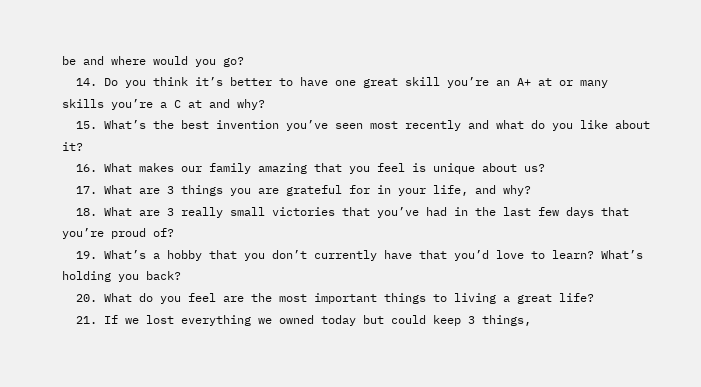be and where would you go?
  14. Do you think it’s better to have one great skill you’re an A+ at or many skills you’re a C at and why?
  15. What’s the best invention you’ve seen most recently and what do you like about it?
  16. What makes our family amazing that you feel is unique about us?
  17. What are 3 things you are grateful for in your life, and why?
  18. What are 3 really small victories that you’ve had in the last few days that you’re proud of?
  19. What’s a hobby that you don’t currently have that you’d love to learn? What’s holding you back?
  20. What do you feel are the most important things to living a great life?
  21. If we lost everything we owned today but could keep 3 things,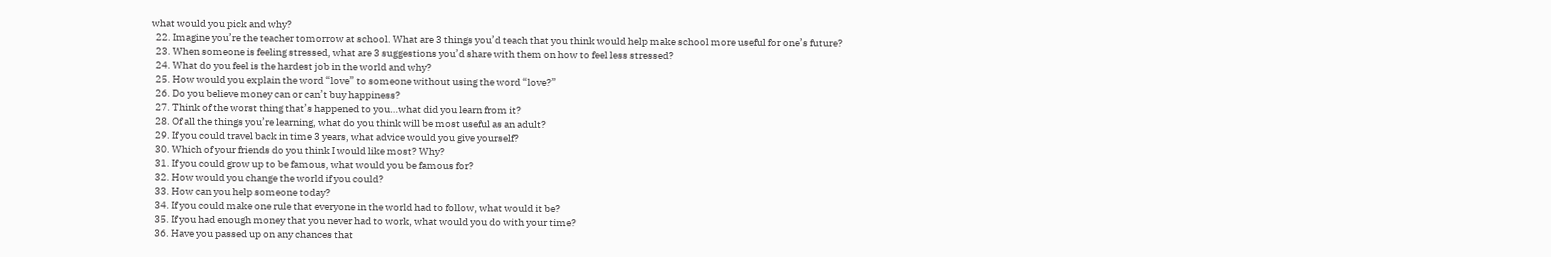what would you pick and why?
  22. Imagine you’re the teacher tomorrow at school. What are 3 things you’d teach that you think would help make school more useful for one’s future?
  23. When someone is feeling stressed, what are 3 suggestions you’d share with them on how to feel less stressed?
  24. What do you feel is the hardest job in the world and why?
  25. How would you explain the word “love” to someone without using the word “love?”
  26. Do you believe money can or can’t buy happiness?
  27. Think of the worst thing that’s happened to you…what did you learn from it?
  28. Of all the things you’re learning, what do you think will be most useful as an adult?
  29. If you could travel back in time 3 years, what advice would you give yourself?
  30. Which of your friends do you think I would like most? Why?
  31. If you could grow up to be famous, what would you be famous for?
  32. How would you change the world if you could?
  33. How can you help someone today?
  34. If you could make one rule that everyone in the world had to follow, what would it be?
  35. If you had enough money that you never had to work, what would you do with your time?
  36. Have you passed up on any chances that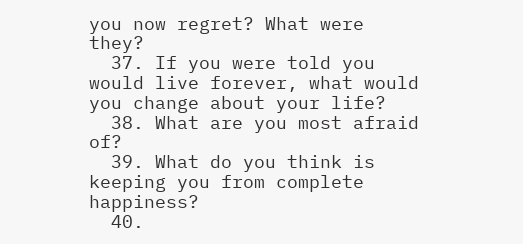you now regret? What were they?
  37. If you were told you would live forever, what would you change about your life?
  38. What are you most afraid of?
  39. What do you think is keeping you from complete happiness?
  40.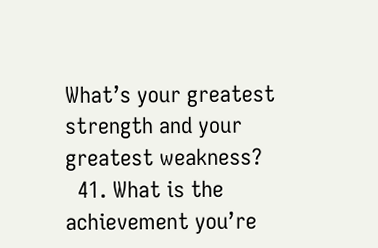What’s your greatest strength and your greatest weakness?
  41. What is the achievement you’re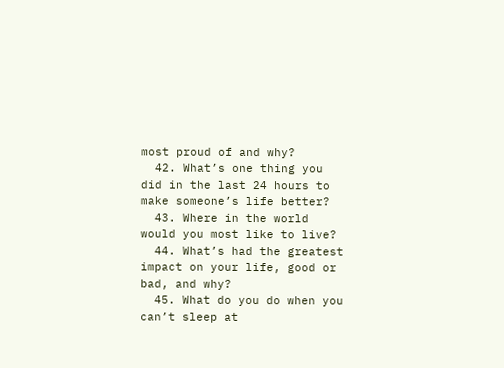most proud of and why?
  42. What’s one thing you did in the last 24 hours to make someone’s life better?
  43. Where in the world would you most like to live?
  44. What’s had the greatest impact on your life, good or bad, and why?
  45. What do you do when you can’t sleep at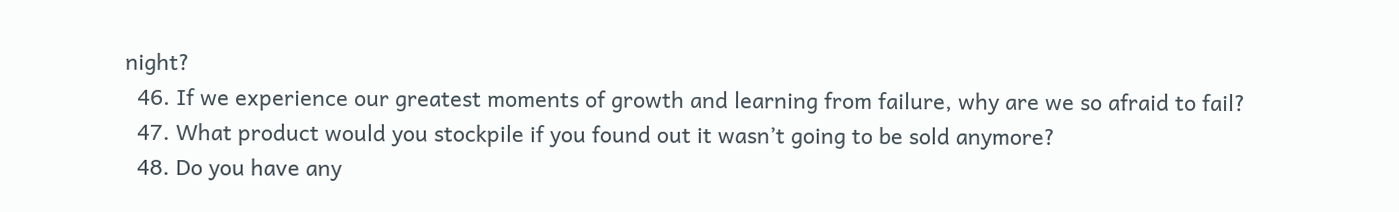night?
  46. If we experience our greatest moments of growth and learning from failure, why are we so afraid to fail?
  47. What product would you stockpile if you found out it wasn’t going to be sold anymore?
  48. Do you have any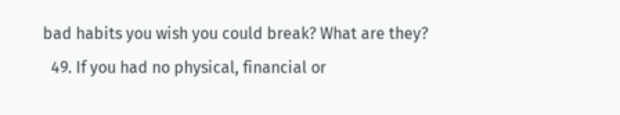bad habits you wish you could break? What are they?
  49. If you had no physical, financial or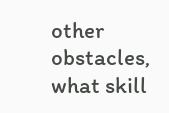other obstacles, what skill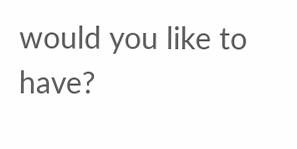would you like to have?